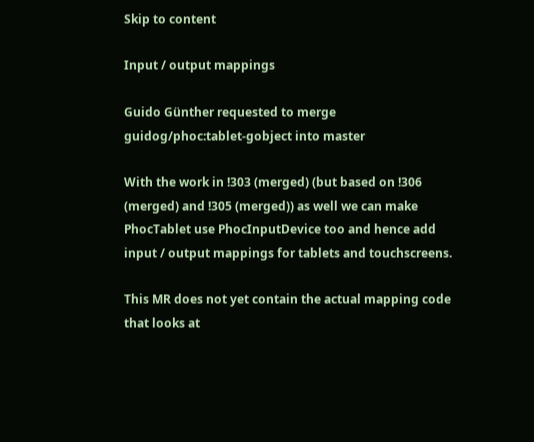Skip to content

Input / output mappings

Guido Günther requested to merge guidog/phoc:tablet-gobject into master

With the work in !303 (merged) (but based on !306 (merged) and !305 (merged)) as well we can make PhocTablet use PhocInputDevice too and hence add input / output mappings for tablets and touchscreens.

This MR does not yet contain the actual mapping code that looks at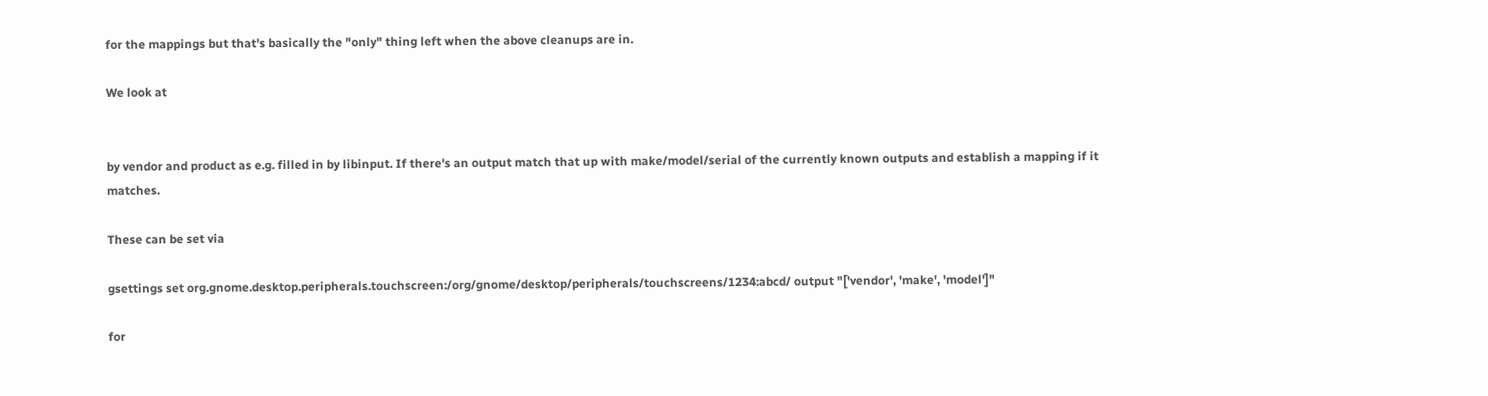for the mappings but that's basically the "only" thing left when the above cleanups are in.

We look at


by vendor and product as e.g. filled in by libinput. If there's an output match that up with make/model/serial of the currently known outputs and establish a mapping if it matches.

These can be set via

gsettings set org.gnome.desktop.peripherals.touchscreen:/org/gnome/desktop/peripherals/touchscreens/1234:abcd/ output "['vendor', 'make', 'model']"

for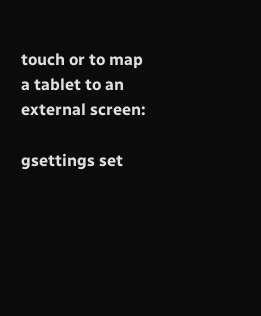touch or to map a tablet to an external screen:

gsettings set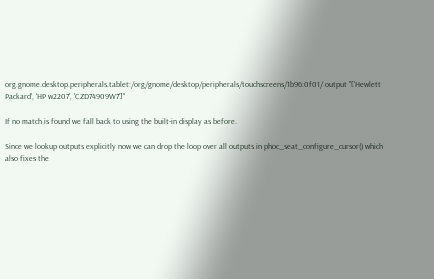org.gnome.desktop.peripherals.tablet:/org/gnome/desktop/peripherals/touchscreens/1b96:0f01/ output "['Hewlett Packard', 'HP w2207', 'CZD74909W7']"

If no match is found we fall back to using the built-in display as before.

Since we lookup outputs explicitly now we can drop the loop over all outputs in phoc_seat_configure_cursor() which also fixes the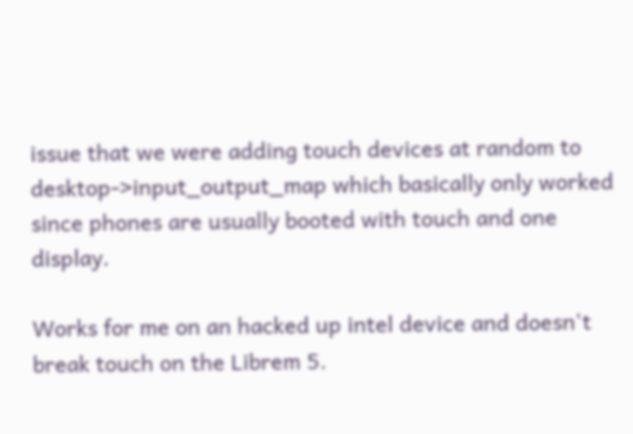issue that we were adding touch devices at random to desktop->input_output_map which basically only worked since phones are usually booted with touch and one display.

Works for me on an hacked up intel device and doesn't break touch on the Librem 5.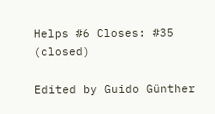Helps #6 Closes: #35 (closed)

Edited by Guido Günther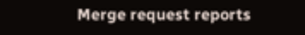Merge request reports